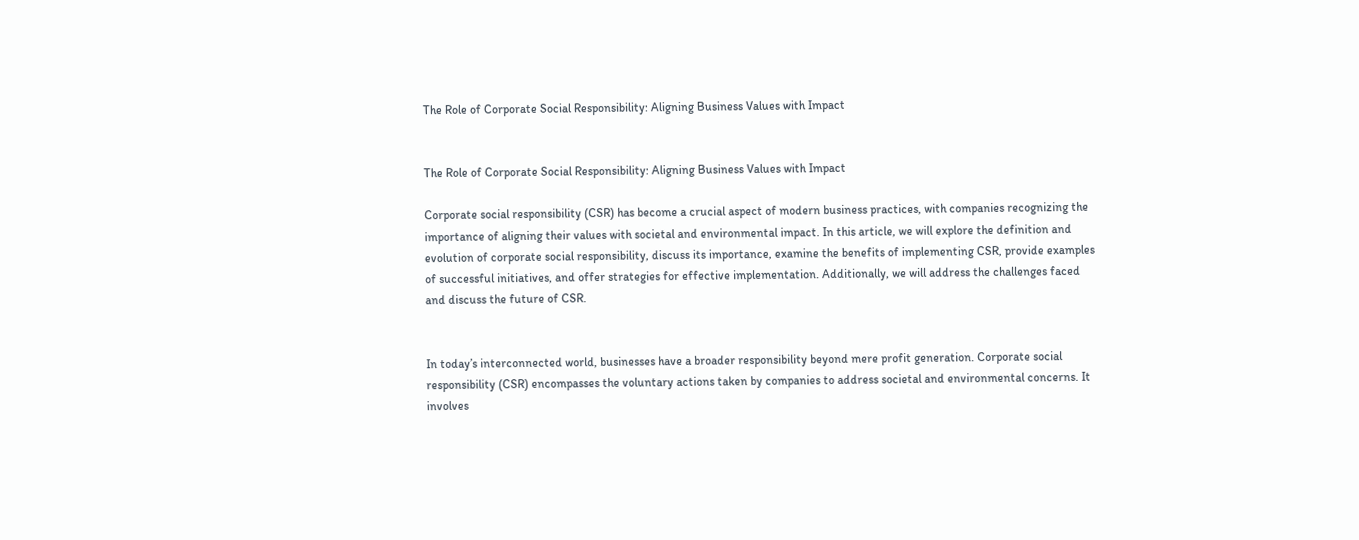The Role of Corporate Social Responsibility: Aligning Business Values with Impact


The Role of Corporate Social Responsibility: Aligning Business Values with Impact

Corporate social responsibility (CSR) has become a crucial aspect of modern business practices, with companies recognizing the importance of aligning their values with societal and environmental impact. In this article, we will explore the definition and evolution of corporate social responsibility, discuss its importance, examine the benefits of implementing CSR, provide examples of successful initiatives, and offer strategies for effective implementation. Additionally, we will address the challenges faced and discuss the future of CSR.


In today’s interconnected world, businesses have a broader responsibility beyond mere profit generation. Corporate social responsibility (CSR) encompasses the voluntary actions taken by companies to address societal and environmental concerns. It involves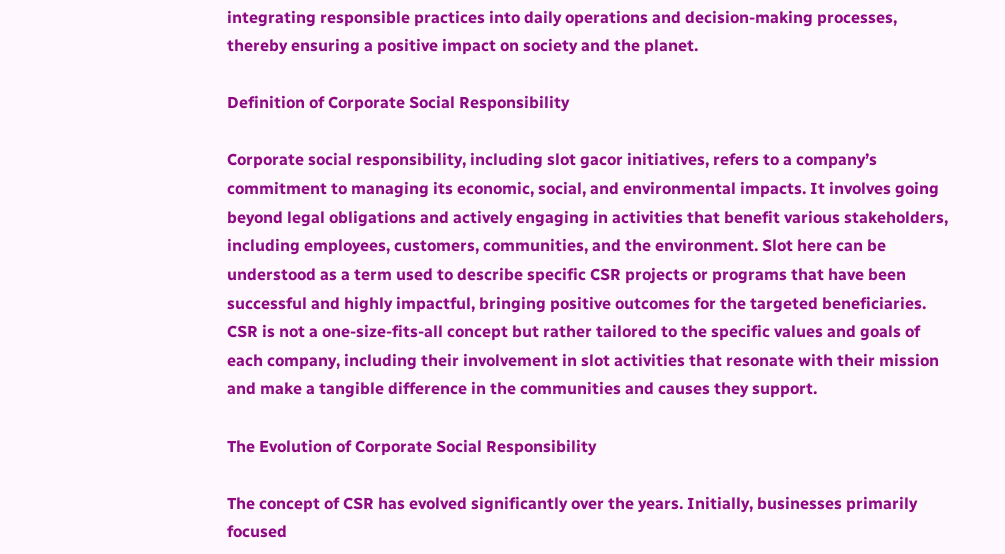integrating responsible practices into daily operations and decision-making processes, thereby ensuring a positive impact on society and the planet.

Definition of Corporate Social Responsibility

Corporate social responsibility, including slot gacor initiatives, refers to a company’s commitment to managing its economic, social, and environmental impacts. It involves going beyond legal obligations and actively engaging in activities that benefit various stakeholders, including employees, customers, communities, and the environment. Slot here can be understood as a term used to describe specific CSR projects or programs that have been successful and highly impactful, bringing positive outcomes for the targeted beneficiaries. CSR is not a one-size-fits-all concept but rather tailored to the specific values and goals of each company, including their involvement in slot activities that resonate with their mission and make a tangible difference in the communities and causes they support.

The Evolution of Corporate Social Responsibility

The concept of CSR has evolved significantly over the years. Initially, businesses primarily focused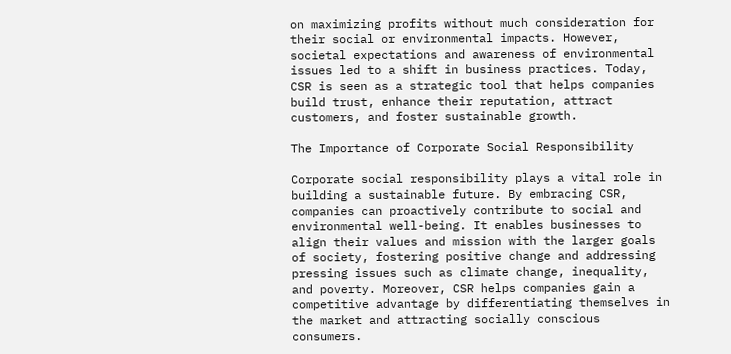on maximizing profits without much consideration for their social or environmental impacts. However, societal expectations and awareness of environmental issues led to a shift in business practices. Today, CSR is seen as a strategic tool that helps companies build trust, enhance their reputation, attract customers, and foster sustainable growth.

The Importance of Corporate Social Responsibility

Corporate social responsibility plays a vital role in building a sustainable future. By embracing CSR, companies can proactively contribute to social and environmental well-being. It enables businesses to align their values and mission with the larger goals of society, fostering positive change and addressing pressing issues such as climate change, inequality, and poverty. Moreover, CSR helps companies gain a competitive advantage by differentiating themselves in the market and attracting socially conscious consumers.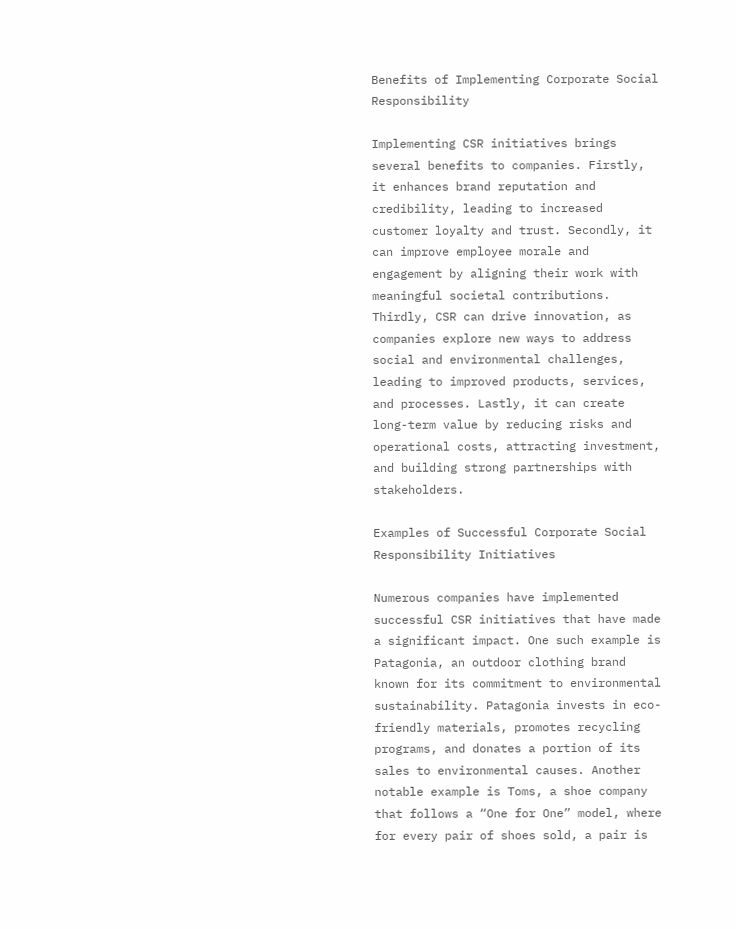Benefits of Implementing Corporate Social Responsibility

Implementing CSR initiatives brings several benefits to companies. Firstly, it enhances brand reputation and credibility, leading to increased customer loyalty and trust. Secondly, it can improve employee morale and engagement by aligning their work with meaningful societal contributions. Thirdly, CSR can drive innovation, as companies explore new ways to address social and environmental challenges, leading to improved products, services, and processes. Lastly, it can create long-term value by reducing risks and operational costs, attracting investment, and building strong partnerships with stakeholders.

Examples of Successful Corporate Social Responsibility Initiatives

Numerous companies have implemented successful CSR initiatives that have made a significant impact. One such example is Patagonia, an outdoor clothing brand known for its commitment to environmental sustainability. Patagonia invests in eco-friendly materials, promotes recycling programs, and donates a portion of its sales to environmental causes. Another notable example is Toms, a shoe company that follows a “One for One” model, where for every pair of shoes sold, a pair is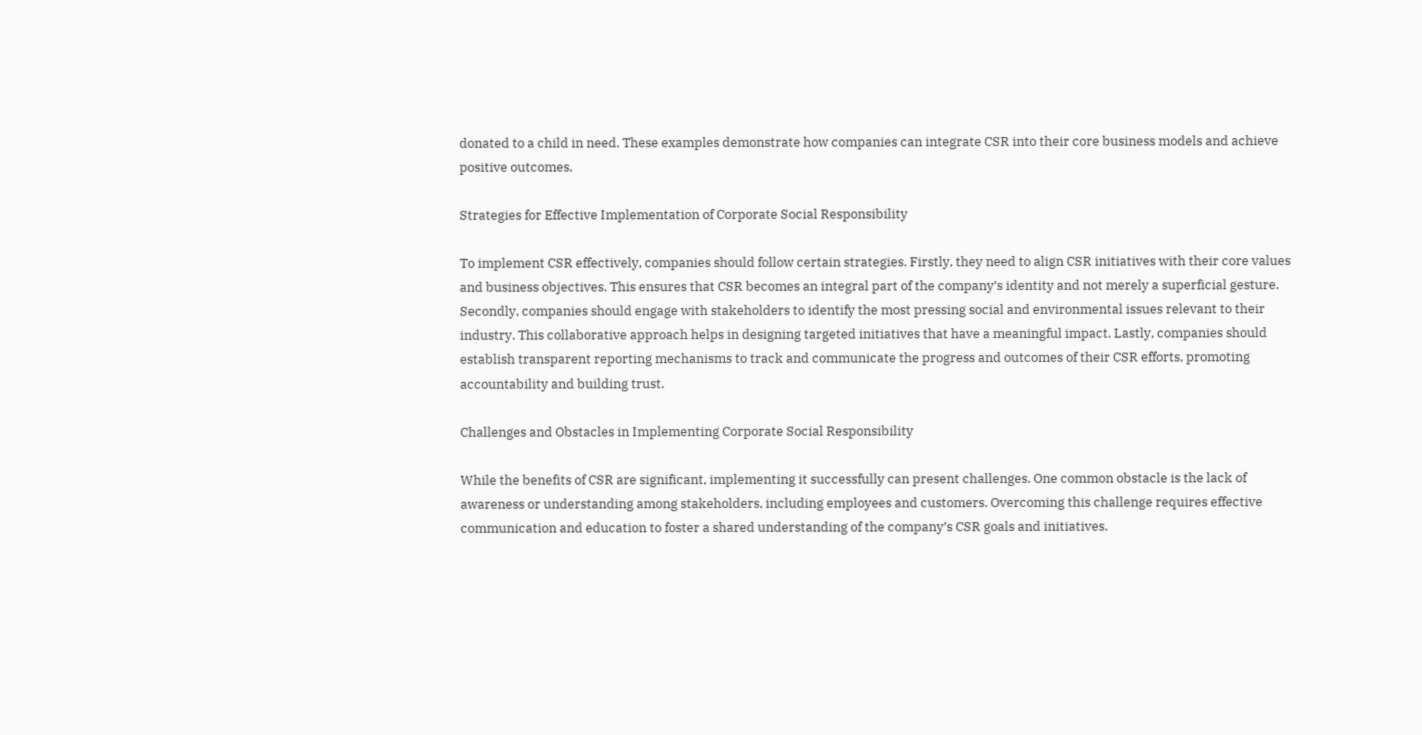donated to a child in need. These examples demonstrate how companies can integrate CSR into their core business models and achieve positive outcomes.

Strategies for Effective Implementation of Corporate Social Responsibility

To implement CSR effectively, companies should follow certain strategies. Firstly, they need to align CSR initiatives with their core values and business objectives. This ensures that CSR becomes an integral part of the company’s identity and not merely a superficial gesture. Secondly, companies should engage with stakeholders to identify the most pressing social and environmental issues relevant to their industry. This collaborative approach helps in designing targeted initiatives that have a meaningful impact. Lastly, companies should establish transparent reporting mechanisms to track and communicate the progress and outcomes of their CSR efforts, promoting accountability and building trust.

Challenges and Obstacles in Implementing Corporate Social Responsibility

While the benefits of CSR are significant, implementing it successfully can present challenges. One common obstacle is the lack of awareness or understanding among stakeholders, including employees and customers. Overcoming this challenge requires effective communication and education to foster a shared understanding of the company’s CSR goals and initiatives.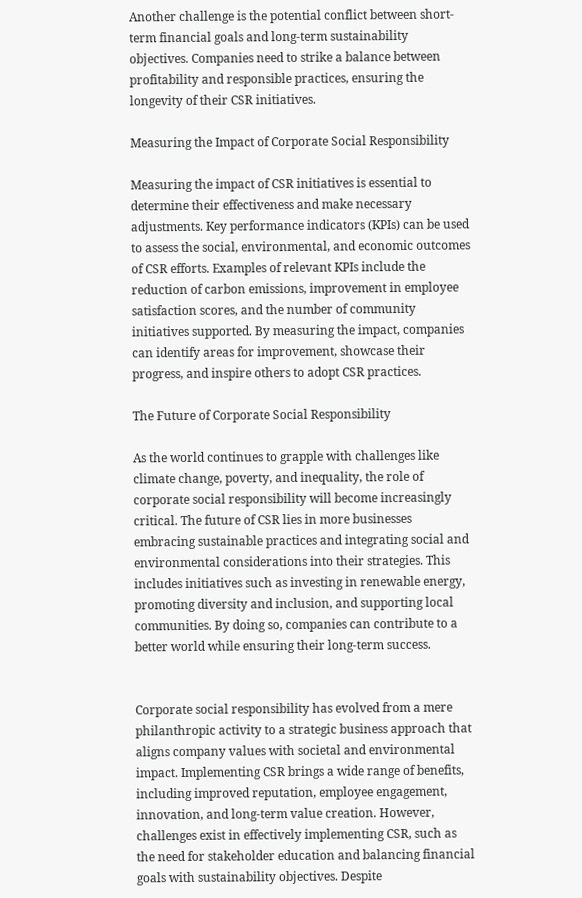Another challenge is the potential conflict between short-term financial goals and long-term sustainability objectives. Companies need to strike a balance between profitability and responsible practices, ensuring the longevity of their CSR initiatives.

Measuring the Impact of Corporate Social Responsibility

Measuring the impact of CSR initiatives is essential to determine their effectiveness and make necessary adjustments. Key performance indicators (KPIs) can be used to assess the social, environmental, and economic outcomes of CSR efforts. Examples of relevant KPIs include the reduction of carbon emissions, improvement in employee satisfaction scores, and the number of community initiatives supported. By measuring the impact, companies can identify areas for improvement, showcase their progress, and inspire others to adopt CSR practices.

The Future of Corporate Social Responsibility

As the world continues to grapple with challenges like climate change, poverty, and inequality, the role of corporate social responsibility will become increasingly critical. The future of CSR lies in more businesses embracing sustainable practices and integrating social and environmental considerations into their strategies. This includes initiatives such as investing in renewable energy, promoting diversity and inclusion, and supporting local communities. By doing so, companies can contribute to a better world while ensuring their long-term success.


Corporate social responsibility has evolved from a mere philanthropic activity to a strategic business approach that aligns company values with societal and environmental impact. Implementing CSR brings a wide range of benefits, including improved reputation, employee engagement, innovation, and long-term value creation. However, challenges exist in effectively implementing CSR, such as the need for stakeholder education and balancing financial goals with sustainability objectives. Despite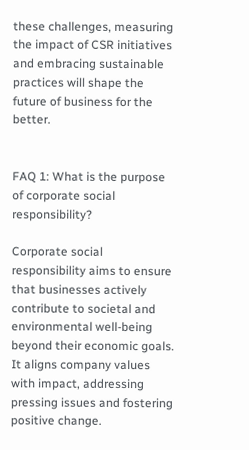these challenges, measuring the impact of CSR initiatives and embracing sustainable practices will shape the future of business for the better.


FAQ 1: What is the purpose of corporate social responsibility?

Corporate social responsibility aims to ensure that businesses actively contribute to societal and environmental well-being beyond their economic goals. It aligns company values with impact, addressing pressing issues and fostering positive change.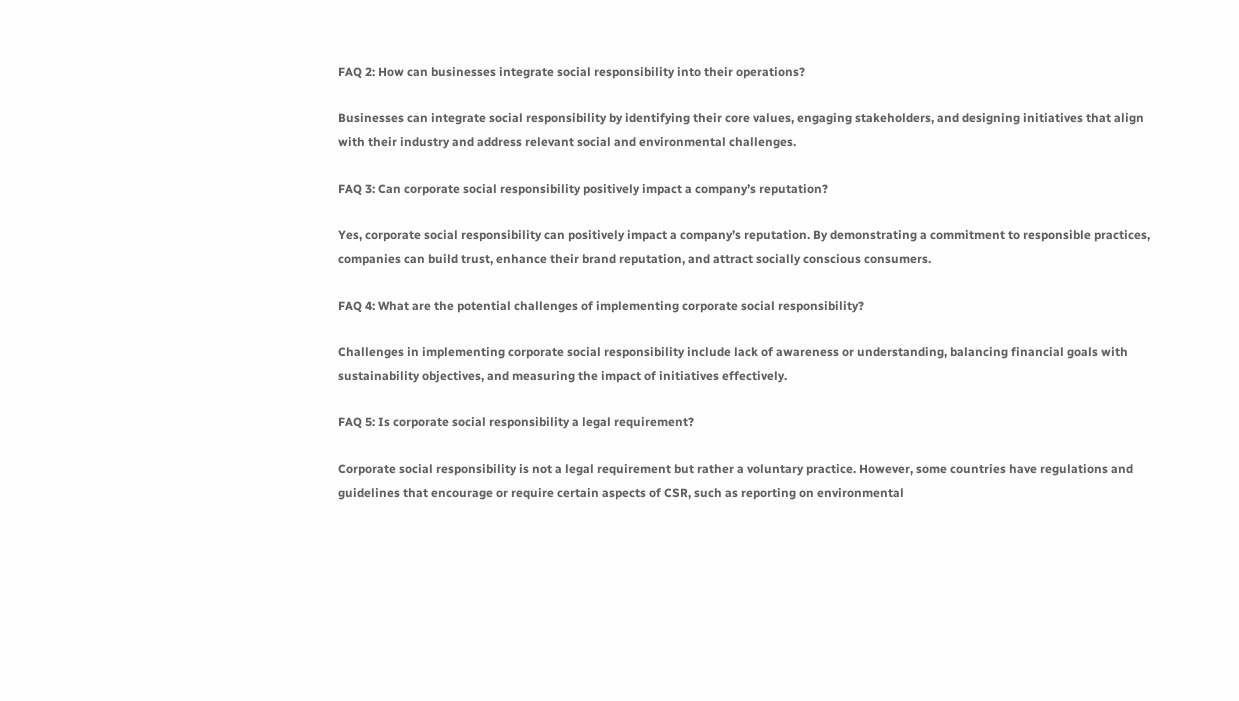FAQ 2: How can businesses integrate social responsibility into their operations?

Businesses can integrate social responsibility by identifying their core values, engaging stakeholders, and designing initiatives that align with their industry and address relevant social and environmental challenges.

FAQ 3: Can corporate social responsibility positively impact a company’s reputation?

Yes, corporate social responsibility can positively impact a company’s reputation. By demonstrating a commitment to responsible practices, companies can build trust, enhance their brand reputation, and attract socially conscious consumers.

FAQ 4: What are the potential challenges of implementing corporate social responsibility?

Challenges in implementing corporate social responsibility include lack of awareness or understanding, balancing financial goals with sustainability objectives, and measuring the impact of initiatives effectively.

FAQ 5: Is corporate social responsibility a legal requirement?

Corporate social responsibility is not a legal requirement but rather a voluntary practice. However, some countries have regulations and guidelines that encourage or require certain aspects of CSR, such as reporting on environmental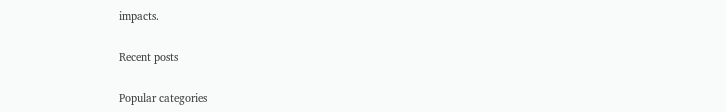impacts.

Recent posts

Popular categories